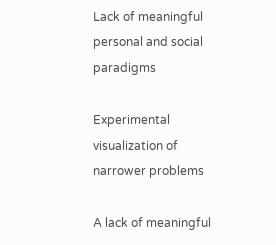Lack of meaningful personal and social paradigms

Experimental visualization of narrower problems

A lack of meaningful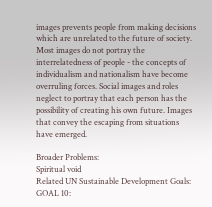images prevents people from making decisions which are unrelated to the future of society. Most images do not portray the interrelatedness of people - the concepts of individualism and nationalism have become overruling forces. Social images and roles neglect to portray that each person has the possibility of creating his own future. Images that convey the escaping from situations have emerged.

Broader Problems:
Spiritual void
Related UN Sustainable Development Goals:
GOAL 10: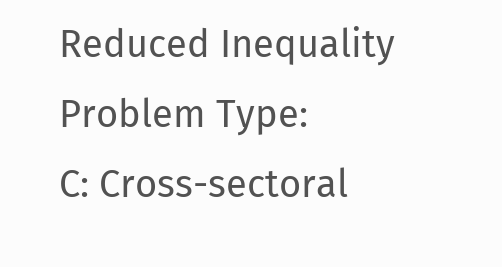Reduced Inequality
Problem Type:
C: Cross-sectoral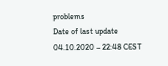problems
Date of last update
04.10.2020 – 22:48 CEST